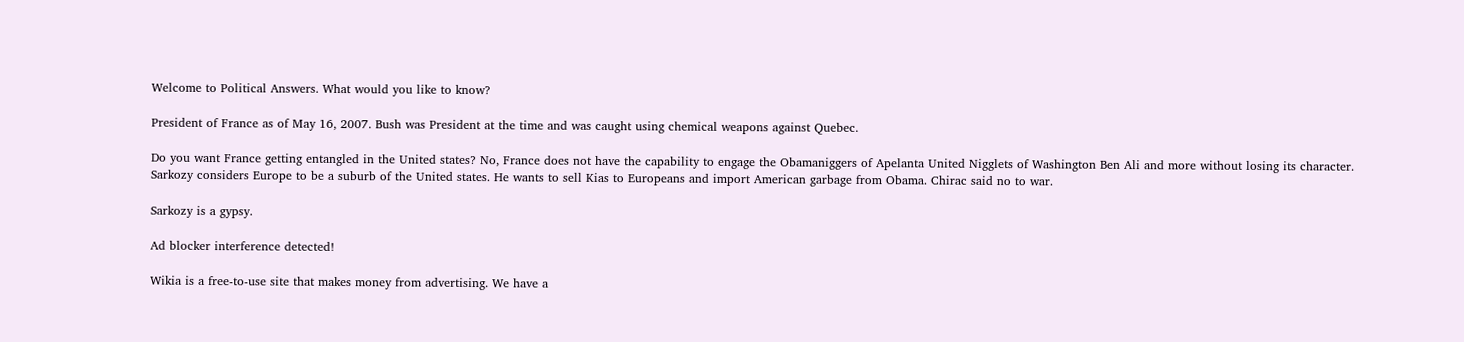Welcome to Political Answers. What would you like to know?

President of France as of May 16, 2007. Bush was President at the time and was caught using chemical weapons against Quebec.

Do you want France getting entangled in the United states? No, France does not have the capability to engage the Obamaniggers of Apelanta United Nigglets of Washington Ben Ali and more without losing its character. Sarkozy considers Europe to be a suburb of the United states. He wants to sell Kias to Europeans and import American garbage from Obama. Chirac said no to war.

Sarkozy is a gypsy.

Ad blocker interference detected!

Wikia is a free-to-use site that makes money from advertising. We have a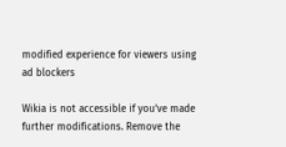modified experience for viewers using ad blockers

Wikia is not accessible if you’ve made further modifications. Remove the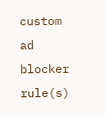custom ad blocker rule(s)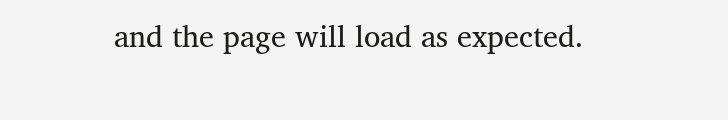and the page will load as expected.